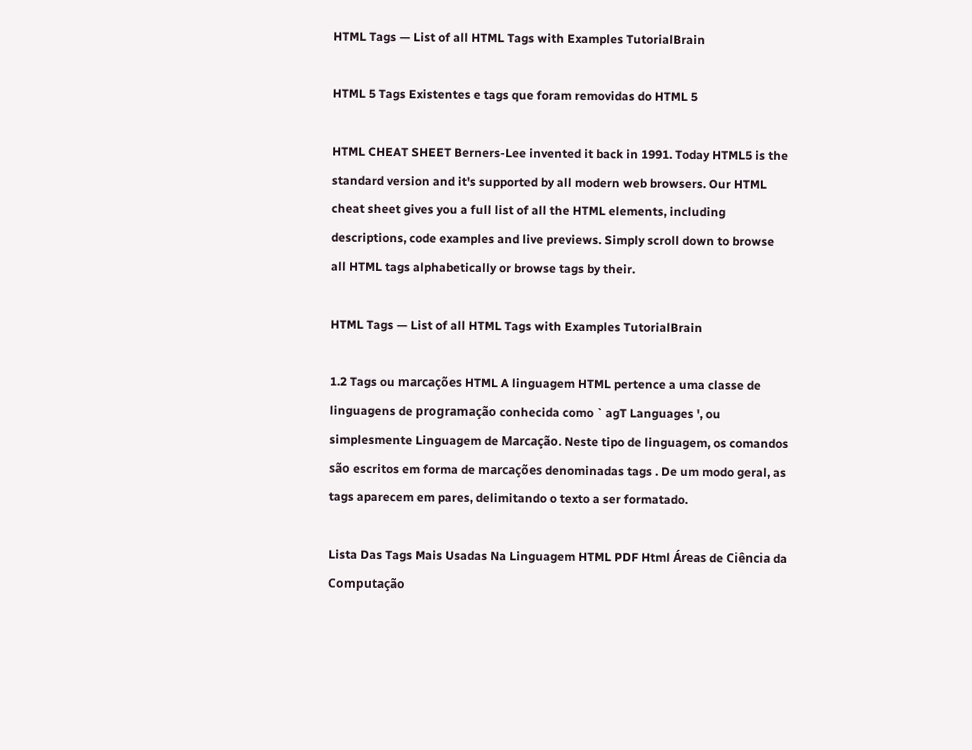HTML Tags — List of all HTML Tags with Examples TutorialBrain

HTML 5 Tags Existentes e tags que foram removidas do HTML 5

HTML CHEAT SHEET Berners-Lee invented it back in 1991. Today HTML5 is the standard version and it's supported by all modern web browsers. Our HTML cheat sheet gives you a full list of all the HTML elements, including descriptions, code examples and live previews. Simply scroll down to browse all HTML tags alphabetically or browse tags by their.

HTML Tags — List of all HTML Tags with Examples TutorialBrain

1.2 Tags ou marcações HTML A linguagem HTML pertence a uma classe de linguagens de programação conhecida como ` agT Languages ', ou simplesmente Linguagem de Marcação. Neste tipo de linguagem, os comandos são escritos em forma de marcações denominadas tags . De um modo geral, as tags aparecem em pares, delimitando o texto a ser formatado.

Lista Das Tags Mais Usadas Na Linguagem HTML PDF Html Áreas de Ciência da Computação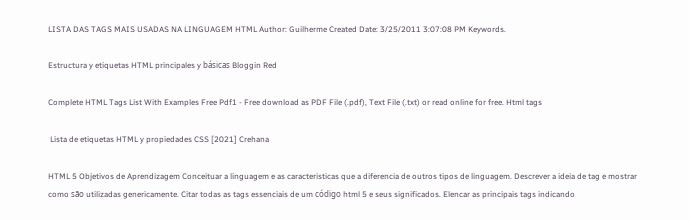LISTA DAS TAGS MAIS USADAS NA LINGUAGEM HTML Author: Guilherme Created Date: 3/25/2011 3:07:08 PM Keywords.

Estructura y etiquetas HTML principales y básicas Bloggin Red

Complete HTML Tags List With Examples Free Pdf1 - Free download as PDF File (.pdf), Text File (.txt) or read online for free. Html tags

 Lista de etiquetas HTML y propiedades CSS [2021] Crehana

HTML 5 Objetivos de Aprendizagem Conceituar a linguagem e as caracteristicas que a diferencia de outros tipos de linguagem. Descrever a ideia de tag e mostrar como são utilizadas genericamente. Citar todas as tags essenciais de um código html 5 e seus significados. Elencar as principais tags indicando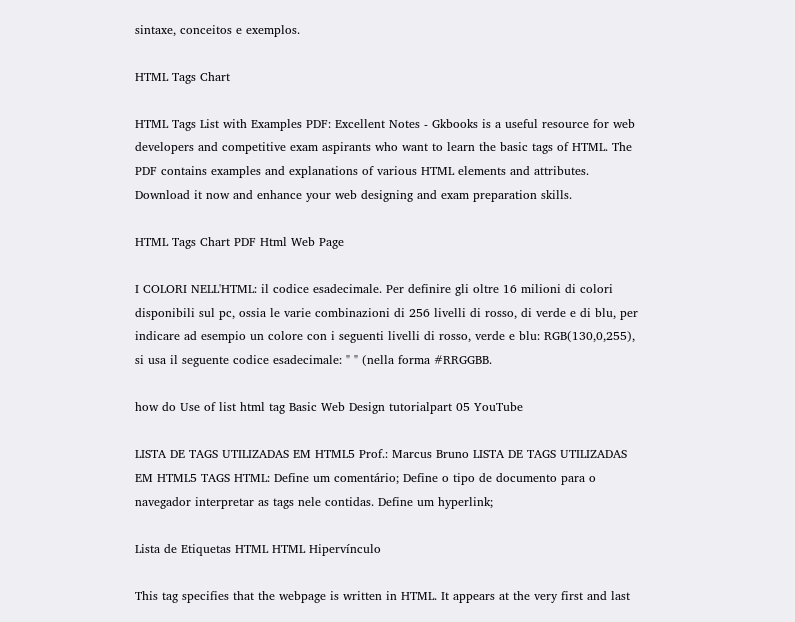sintaxe, conceitos e exemplos.

HTML Tags Chart

HTML Tags List with Examples PDF: Excellent Notes - Gkbooks is a useful resource for web developers and competitive exam aspirants who want to learn the basic tags of HTML. The PDF contains examples and explanations of various HTML elements and attributes. Download it now and enhance your web designing and exam preparation skills.

HTML Tags Chart PDF Html Web Page

I COLORI NELL'HTML: il codice esadecimale. Per definire gli oltre 16 milioni di colori disponibili sul pc, ossia le varie combinazioni di 256 livelli di rosso, di verde e di blu, per indicare ad esempio un colore con i seguenti livelli di rosso, verde e blu: RGB(130,0,255), si usa il seguente codice esadecimale: " " (nella forma #RRGGBB.

how do Use of list html tag Basic Web Design tutorialpart 05 YouTube

LISTA DE TAGS UTILIZADAS EM HTML5 Prof.: Marcus Bruno LISTA DE TAGS UTILIZADAS EM HTML5 TAGS HTML: Define um comentário; Define o tipo de documento para o navegador interpretar as tags nele contidas. Define um hyperlink;

Lista de Etiquetas HTML HTML Hipervínculo

This tag specifies that the webpage is written in HTML. It appears at the very first and last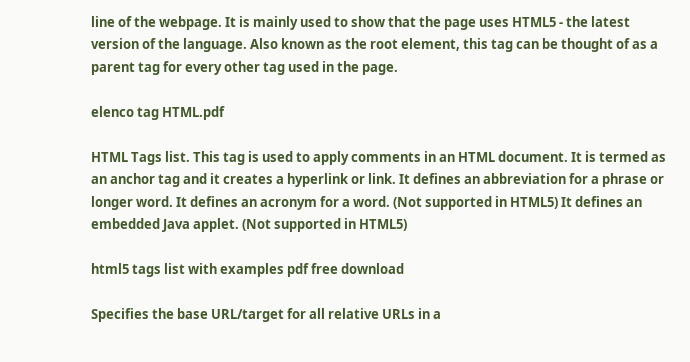line of the webpage. It is mainly used to show that the page uses HTML5 - the latest version of the language. Also known as the root element, this tag can be thought of as a parent tag for every other tag used in the page.

elenco tag HTML.pdf

HTML Tags list. This tag is used to apply comments in an HTML document. It is termed as an anchor tag and it creates a hyperlink or link. It defines an abbreviation for a phrase or longer word. It defines an acronym for a word. (Not supported in HTML5) It defines an embedded Java applet. (Not supported in HTML5)

html5 tags list with examples pdf free download

Specifies the base URL/target for all relative URLs in a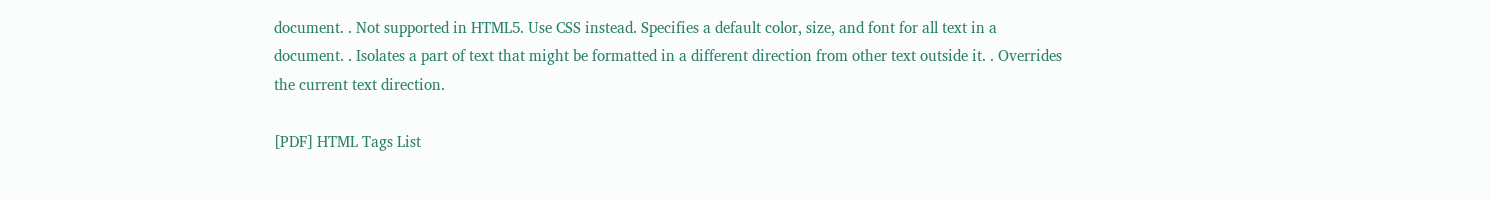document. . Not supported in HTML5. Use CSS instead. Specifies a default color, size, and font for all text in a document. . Isolates a part of text that might be formatted in a different direction from other text outside it. . Overrides the current text direction.

[PDF] HTML Tags List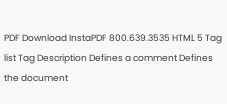PDF Download InstaPDF 800.639.3535 HTML 5 Tag list Tag Description Defines a comment Defines the document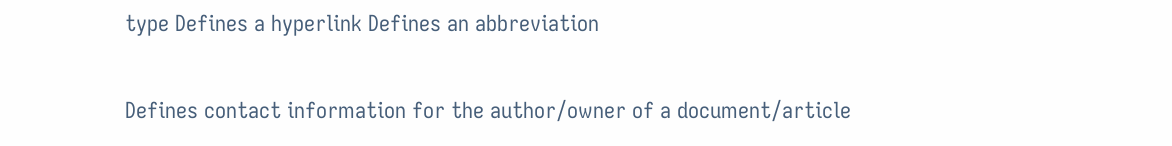type Defines a hyperlink Defines an abbreviation

Defines contact information for the author/owner of a document/article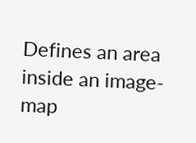Defines an area inside an image- map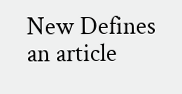New Defines an article